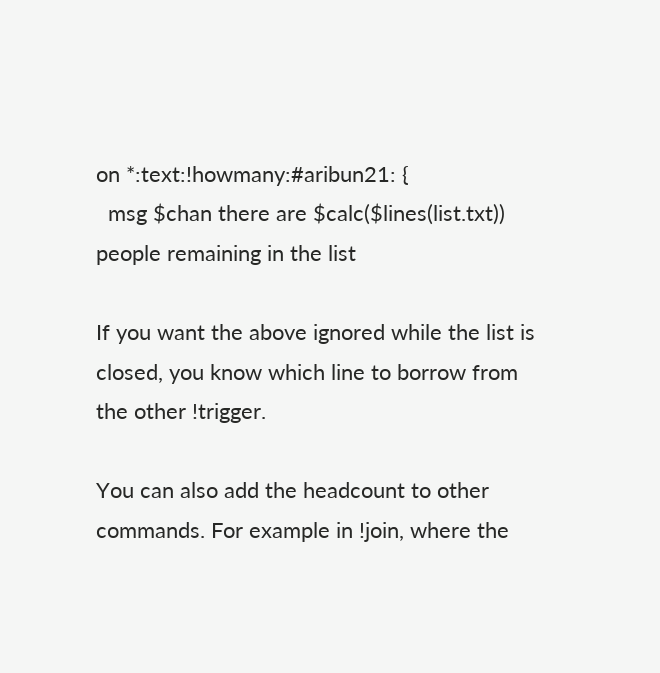on *:text:!howmany:#aribun21: {
  msg $chan there are $calc($lines(list.txt)) people remaining in the list

If you want the above ignored while the list is closed, you know which line to borrow from the other !trigger.

You can also add the headcount to other commands. For example in !join, where the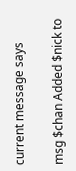current message says

msg $chan Added $nick to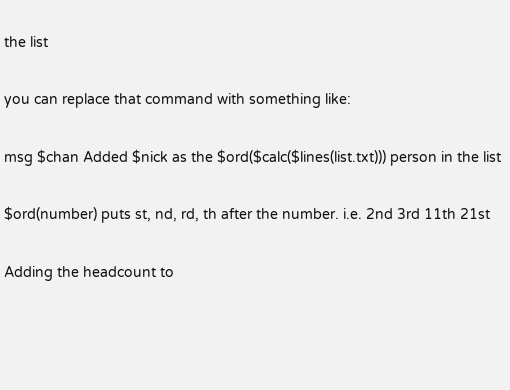the list

you can replace that command with something like:

msg $chan Added $nick as the $ord($calc($lines(list.txt))) person in the list

$ord(number) puts st, nd, rd, th after the number. i.e. 2nd 3rd 11th 21st

Adding the headcount to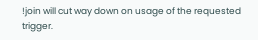!join will cut way down on usage of the requested trigger.